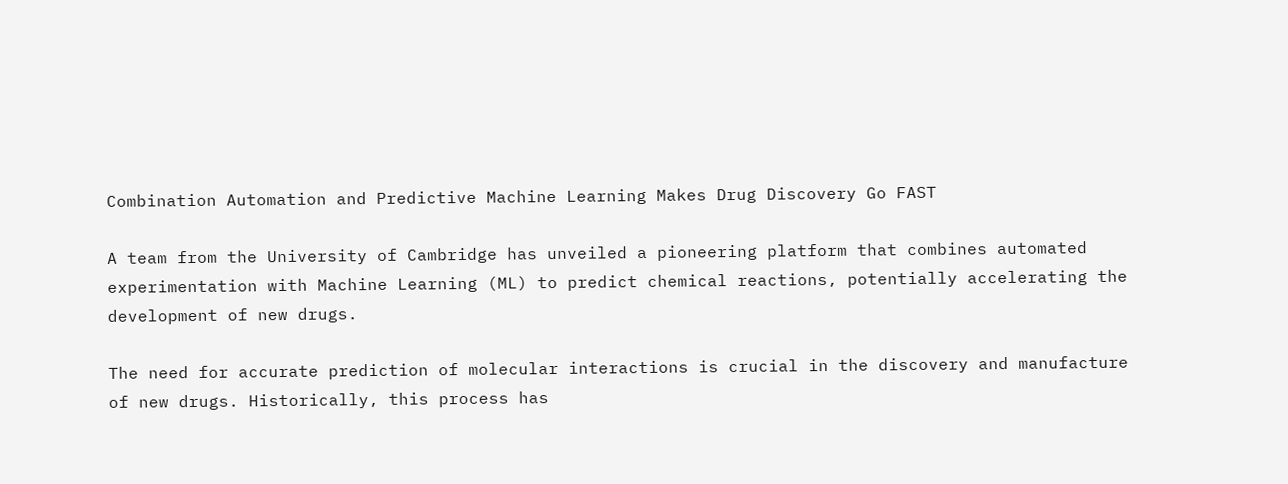Combination Automation and Predictive Machine Learning Makes Drug Discovery Go FAST

A team from the University of Cambridge has unveiled a pioneering platform that combines automated experimentation with Machine Learning (ML) to predict chemical reactions, potentially accelerating the development of new drugs.

The need for accurate prediction of molecular interactions is crucial in the discovery and manufacture of new drugs. Historically, this process has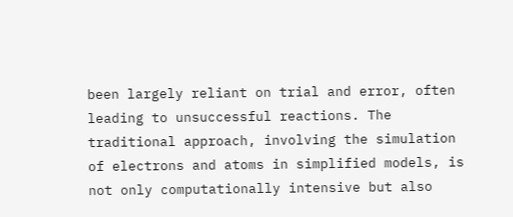been largely reliant on trial and error, often leading to unsuccessful reactions. The traditional approach, involving the simulation of electrons and atoms in simplified models, is not only computationally intensive but also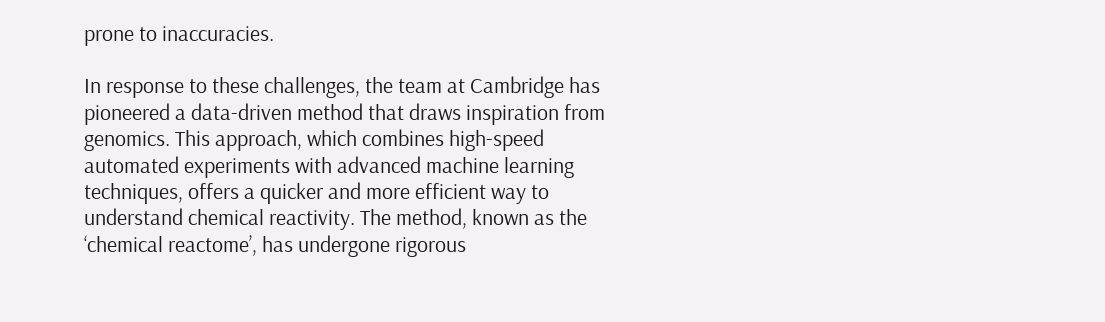prone to inaccuracies.

In response to these challenges, the team at Cambridge has pioneered a data-driven method that draws inspiration from genomics. This approach, which combines high-speed automated experiments with advanced machine learning techniques, offers a quicker and more efficient way to understand chemical reactivity. The method, known as the ‘chemical reactome’, has undergone rigorous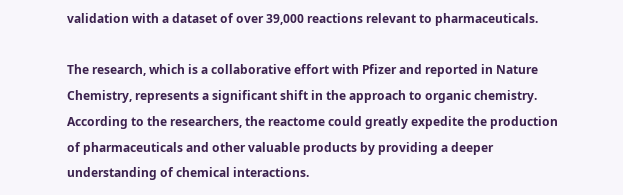validation with a dataset of over 39,000 reactions relevant to pharmaceuticals.

The research, which is a collaborative effort with Pfizer and reported in Nature Chemistry, represents a significant shift in the approach to organic chemistry. According to the researchers, the reactome could greatly expedite the production of pharmaceuticals and other valuable products by providing a deeper understanding of chemical interactions.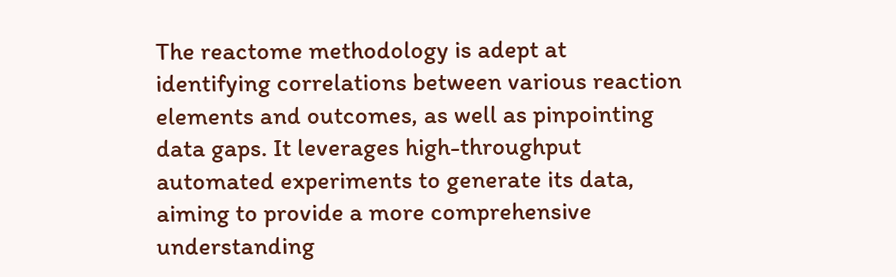The reactome methodology is adept at identifying correlations between various reaction elements and outcomes, as well as pinpointing data gaps. It leverages high-throughput automated experiments to generate its data, aiming to provide a more comprehensive understanding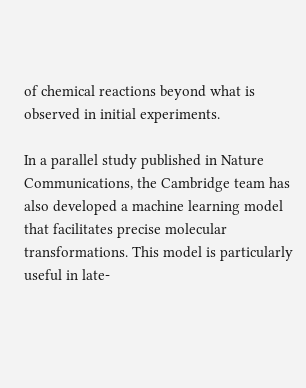of chemical reactions beyond what is observed in initial experiments.

In a parallel study published in Nature Communications, the Cambridge team has also developed a machine learning model that facilitates precise molecular transformations. This model is particularly useful in late-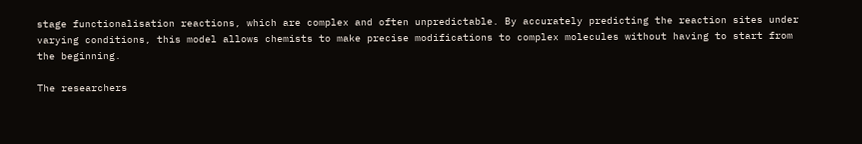stage functionalisation reactions, which are complex and often unpredictable. By accurately predicting the reaction sites under varying conditions, this model allows chemists to make precise modifications to complex molecules without having to start from the beginning.

The researchers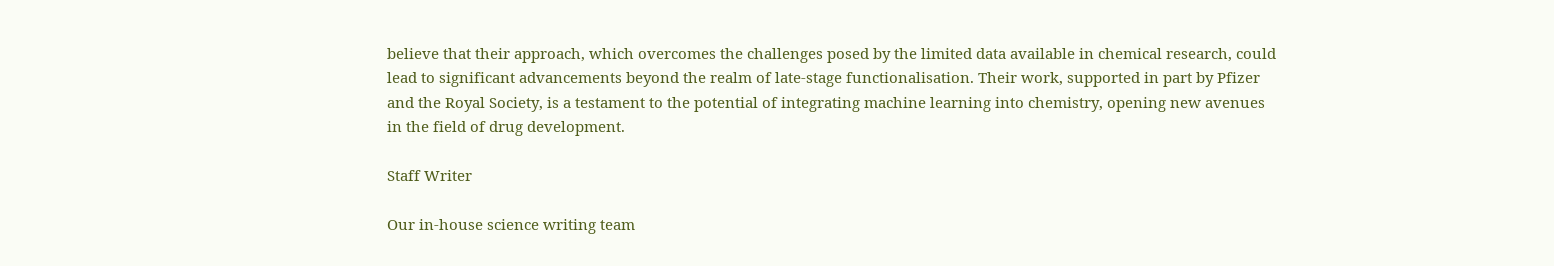believe that their approach, which overcomes the challenges posed by the limited data available in chemical research, could lead to significant advancements beyond the realm of late-stage functionalisation. Their work, supported in part by Pfizer and the Royal Society, is a testament to the potential of integrating machine learning into chemistry, opening new avenues in the field of drug development.

Staff Writer

Our in-house science writing team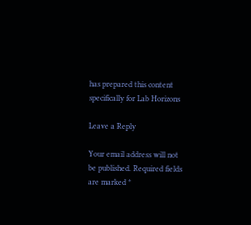has prepared this content specifically for Lab Horizons

Leave a Reply

Your email address will not be published. Required fields are marked *